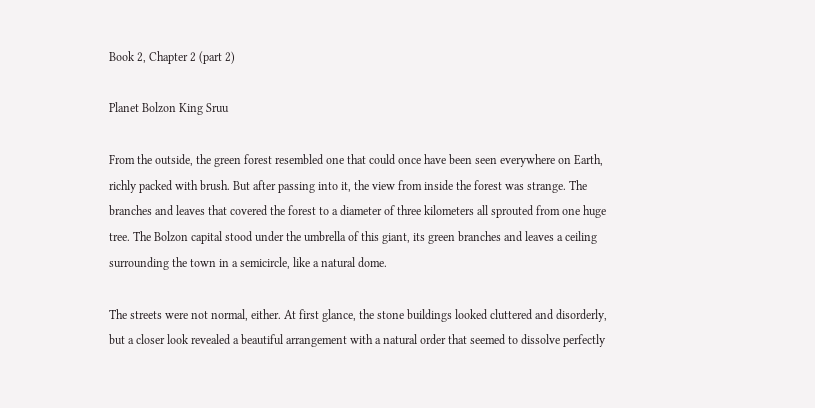Book 2, Chapter 2 (part 2)

Planet Bolzon King Sruu

From the outside, the green forest resembled one that could once have been seen everywhere on Earth, richly packed with brush. But after passing into it, the view from inside the forest was strange. The branches and leaves that covered the forest to a diameter of three kilometers all sprouted from one huge tree. The Bolzon capital stood under the umbrella of this giant, its green branches and leaves a ceiling surrounding the town in a semicircle, like a natural dome.

The streets were not normal, either. At first glance, the stone buildings looked cluttered and disorderly, but a closer look revealed a beautiful arrangement with a natural order that seemed to dissolve perfectly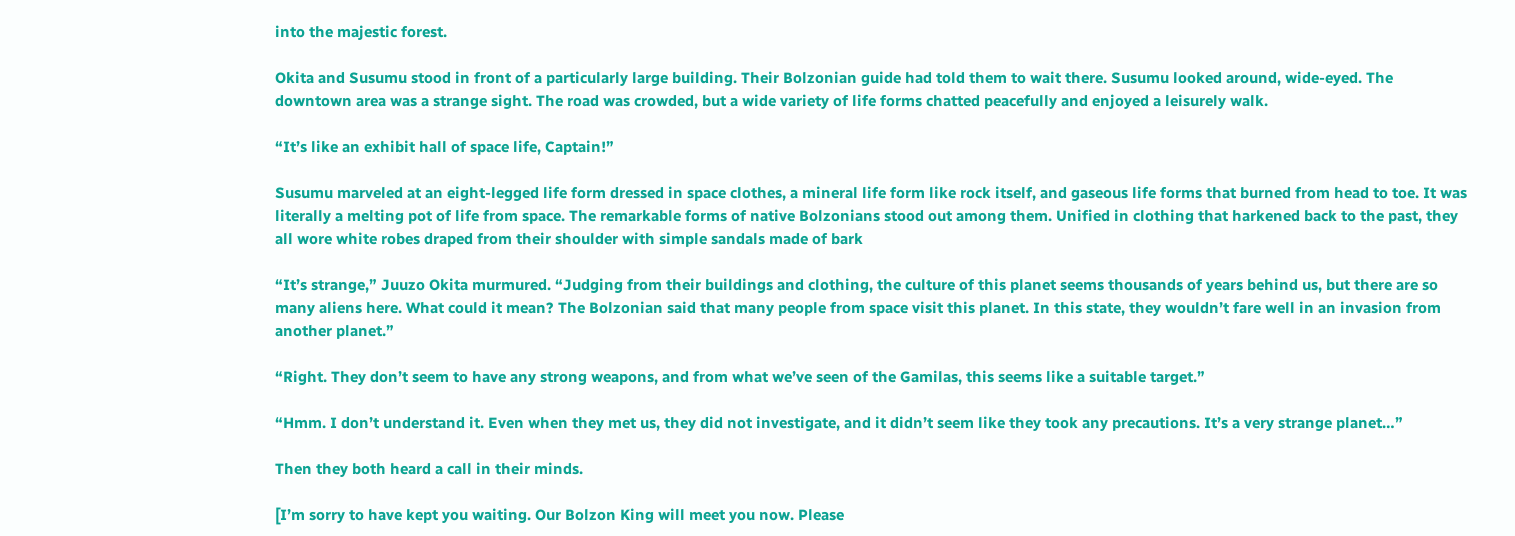into the majestic forest.

Okita and Susumu stood in front of a particularly large building. Their Bolzonian guide had told them to wait there. Susumu looked around, wide-eyed. The downtown area was a strange sight. The road was crowded, but a wide variety of life forms chatted peacefully and enjoyed a leisurely walk.

“It’s like an exhibit hall of space life, Captain!”

Susumu marveled at an eight-legged life form dressed in space clothes, a mineral life form like rock itself, and gaseous life forms that burned from head to toe. It was literally a melting pot of life from space. The remarkable forms of native Bolzonians stood out among them. Unified in clothing that harkened back to the past, they all wore white robes draped from their shoulder with simple sandals made of bark

“It’s strange,” Juuzo Okita murmured. “Judging from their buildings and clothing, the culture of this planet seems thousands of years behind us, but there are so many aliens here. What could it mean? The Bolzonian said that many people from space visit this planet. In this state, they wouldn’t fare well in an invasion from another planet.”

“Right. They don’t seem to have any strong weapons, and from what we’ve seen of the Gamilas, this seems like a suitable target.”

“Hmm. I don’t understand it. Even when they met us, they did not investigate, and it didn’t seem like they took any precautions. It’s a very strange planet…”

Then they both heard a call in their minds.

[I’m sorry to have kept you waiting. Our Bolzon King will meet you now. Please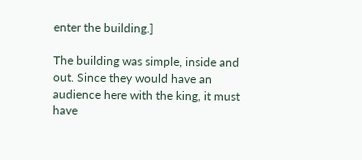enter the building.]

The building was simple, inside and out. Since they would have an audience here with the king, it must have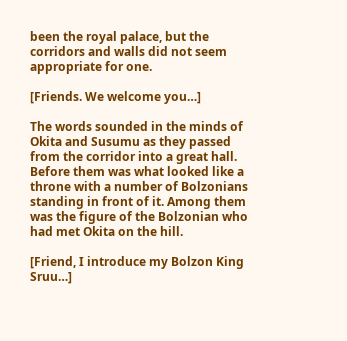been the royal palace, but the corridors and walls did not seem appropriate for one.

[Friends. We welcome you…]

The words sounded in the minds of Okita and Susumu as they passed from the corridor into a great hall. Before them was what looked like a throne with a number of Bolzonians standing in front of it. Among them was the figure of the Bolzonian who had met Okita on the hill.

[Friend, I introduce my Bolzon King Sruu…]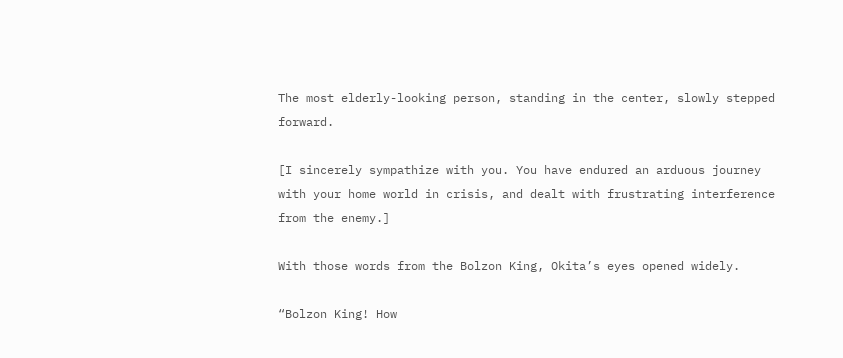The most elderly-looking person, standing in the center, slowly stepped forward.

[I sincerely sympathize with you. You have endured an arduous journey with your home world in crisis, and dealt with frustrating interference from the enemy.]

With those words from the Bolzon King, Okita’s eyes opened widely.

“Bolzon King! How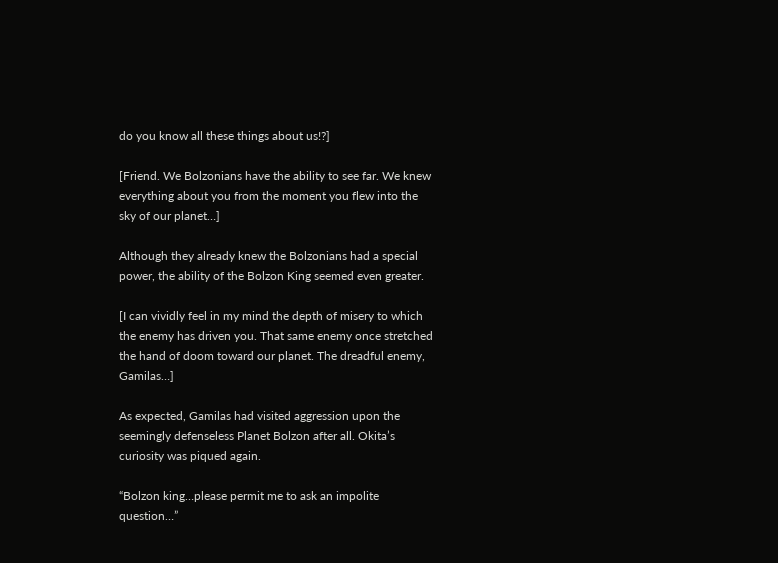do you know all these things about us!?]

[Friend. We Bolzonians have the ability to see far. We knew everything about you from the moment you flew into the sky of our planet…]

Although they already knew the Bolzonians had a special power, the ability of the Bolzon King seemed even greater.

[I can vividly feel in my mind the depth of misery to which the enemy has driven you. That same enemy once stretched the hand of doom toward our planet. The dreadful enemy, Gamilas…]

As expected, Gamilas had visited aggression upon the seemingly defenseless Planet Bolzon after all. Okita’s curiosity was piqued again.

“Bolzon king…please permit me to ask an impolite question…”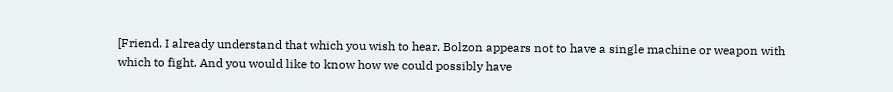[Friend. I already understand that which you wish to hear. Bolzon appears not to have a single machine or weapon with which to fight. And you would like to know how we could possibly have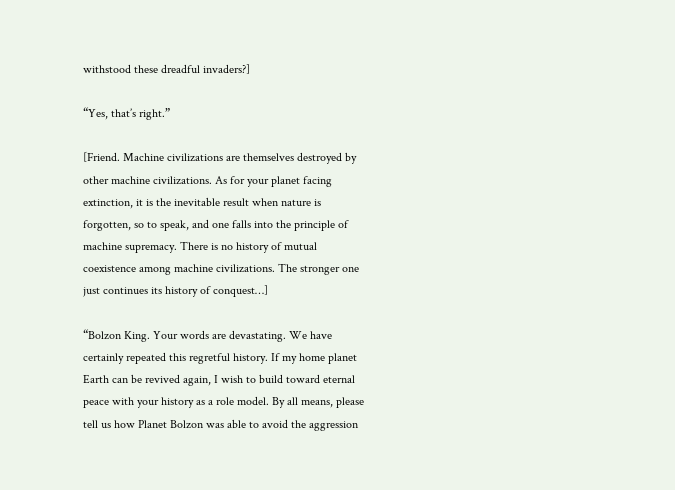withstood these dreadful invaders?]

“Yes, that’s right.”

[Friend. Machine civilizations are themselves destroyed by other machine civilizations. As for your planet facing extinction, it is the inevitable result when nature is forgotten, so to speak, and one falls into the principle of machine supremacy. There is no history of mutual coexistence among machine civilizations. The stronger one just continues its history of conquest…]

“Bolzon King. Your words are devastating. We have certainly repeated this regretful history. If my home planet Earth can be revived again, I wish to build toward eternal peace with your history as a role model. By all means, please tell us how Planet Bolzon was able to avoid the aggression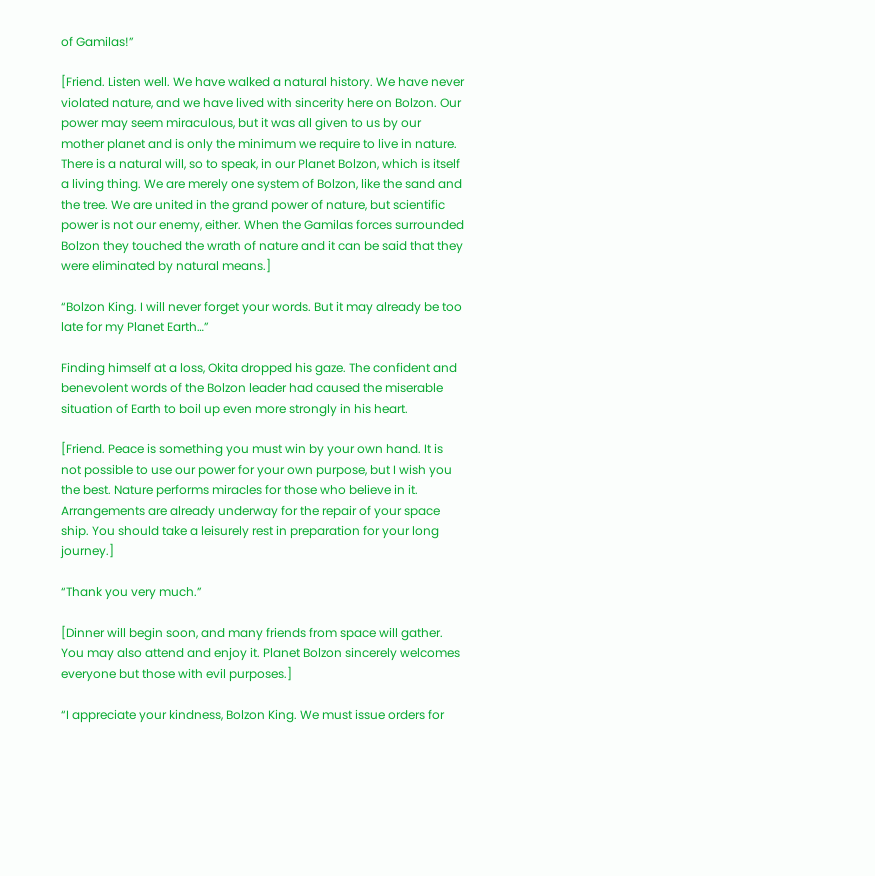of Gamilas!”

[Friend. Listen well. We have walked a natural history. We have never violated nature, and we have lived with sincerity here on Bolzon. Our power may seem miraculous, but it was all given to us by our mother planet and is only the minimum we require to live in nature. There is a natural will, so to speak, in our Planet Bolzon, which is itself a living thing. We are merely one system of Bolzon, like the sand and the tree. We are united in the grand power of nature, but scientific power is not our enemy, either. When the Gamilas forces surrounded Bolzon they touched the wrath of nature and it can be said that they were eliminated by natural means.]

“Bolzon King. I will never forget your words. But it may already be too late for my Planet Earth…”

Finding himself at a loss, Okita dropped his gaze. The confident and benevolent words of the Bolzon leader had caused the miserable situation of Earth to boil up even more strongly in his heart.

[Friend. Peace is something you must win by your own hand. It is not possible to use our power for your own purpose, but I wish you the best. Nature performs miracles for those who believe in it. Arrangements are already underway for the repair of your space ship. You should take a leisurely rest in preparation for your long journey.]

“Thank you very much.”

[Dinner will begin soon, and many friends from space will gather. You may also attend and enjoy it. Planet Bolzon sincerely welcomes everyone but those with evil purposes.]

“I appreciate your kindness, Bolzon King. We must issue orders for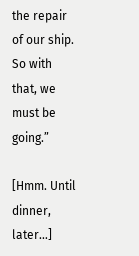the repair of our ship. So with that, we must be going.”

[Hmm. Until dinner, later…]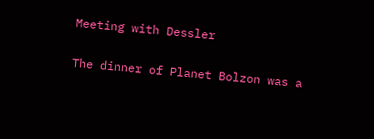Meeting with Dessler

The dinner of Planet Bolzon was a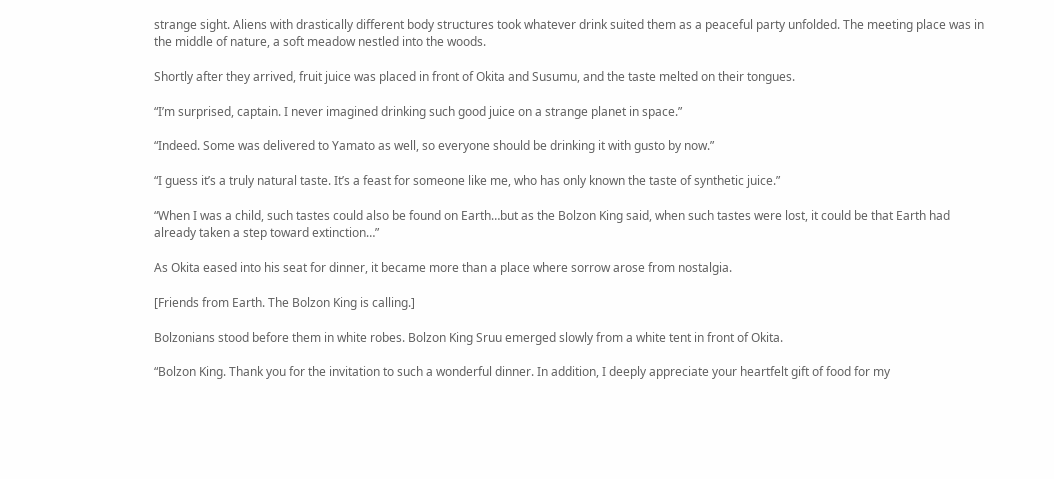strange sight. Aliens with drastically different body structures took whatever drink suited them as a peaceful party unfolded. The meeting place was in the middle of nature, a soft meadow nestled into the woods.

Shortly after they arrived, fruit juice was placed in front of Okita and Susumu, and the taste melted on their tongues.

“I’m surprised, captain. I never imagined drinking such good juice on a strange planet in space.”

“Indeed. Some was delivered to Yamato as well, so everyone should be drinking it with gusto by now.”

“I guess it’s a truly natural taste. It’s a feast for someone like me, who has only known the taste of synthetic juice.”

“When I was a child, such tastes could also be found on Earth…but as the Bolzon King said, when such tastes were lost, it could be that Earth had already taken a step toward extinction…”

As Okita eased into his seat for dinner, it became more than a place where sorrow arose from nostalgia.

[Friends from Earth. The Bolzon King is calling.]

Bolzonians stood before them in white robes. Bolzon King Sruu emerged slowly from a white tent in front of Okita.

“Bolzon King. Thank you for the invitation to such a wonderful dinner. In addition, I deeply appreciate your heartfelt gift of food for my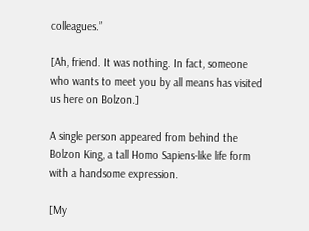colleagues.”

[Ah, friend. It was nothing. In fact, someone who wants to meet you by all means has visited us here on Bolzon.]

A single person appeared from behind the Bolzon King, a tall Homo Sapiens-like life form with a handsome expression.

[My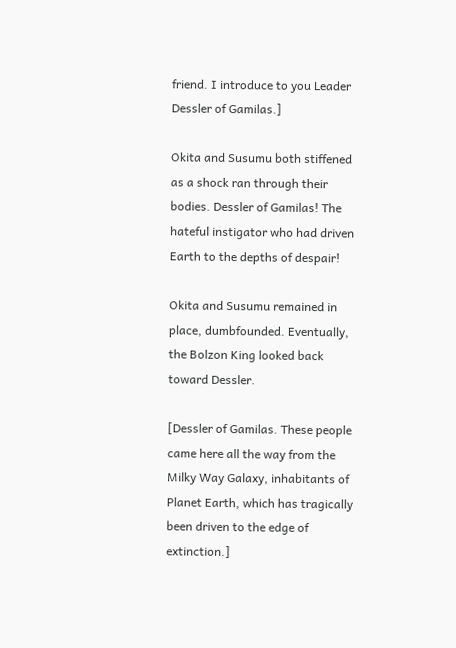friend. I introduce to you Leader Dessler of Gamilas.]

Okita and Susumu both stiffened as a shock ran through their bodies. Dessler of Gamilas! The hateful instigator who had driven Earth to the depths of despair!

Okita and Susumu remained in place, dumbfounded. Eventually, the Bolzon King looked back toward Dessler.

[Dessler of Gamilas. These people came here all the way from the Milky Way Galaxy, inhabitants of Planet Earth, which has tragically been driven to the edge of extinction.]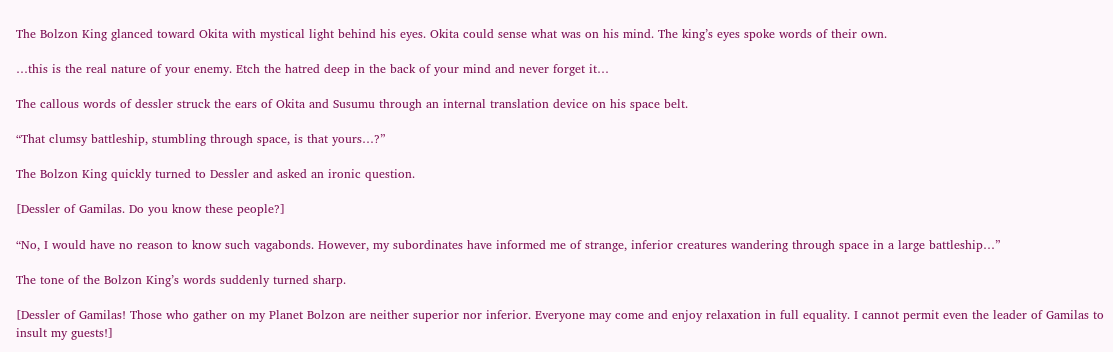The Bolzon King glanced toward Okita with mystical light behind his eyes. Okita could sense what was on his mind. The king’s eyes spoke words of their own.

…this is the real nature of your enemy. Etch the hatred deep in the back of your mind and never forget it…

The callous words of dessler struck the ears of Okita and Susumu through an internal translation device on his space belt.

“That clumsy battleship, stumbling through space, is that yours…?”

The Bolzon King quickly turned to Dessler and asked an ironic question.

[Dessler of Gamilas. Do you know these people?]

“No, I would have no reason to know such vagabonds. However, my subordinates have informed me of strange, inferior creatures wandering through space in a large battleship…”

The tone of the Bolzon King’s words suddenly turned sharp.

[Dessler of Gamilas! Those who gather on my Planet Bolzon are neither superior nor inferior. Everyone may come and enjoy relaxation in full equality. I cannot permit even the leader of Gamilas to insult my guests!]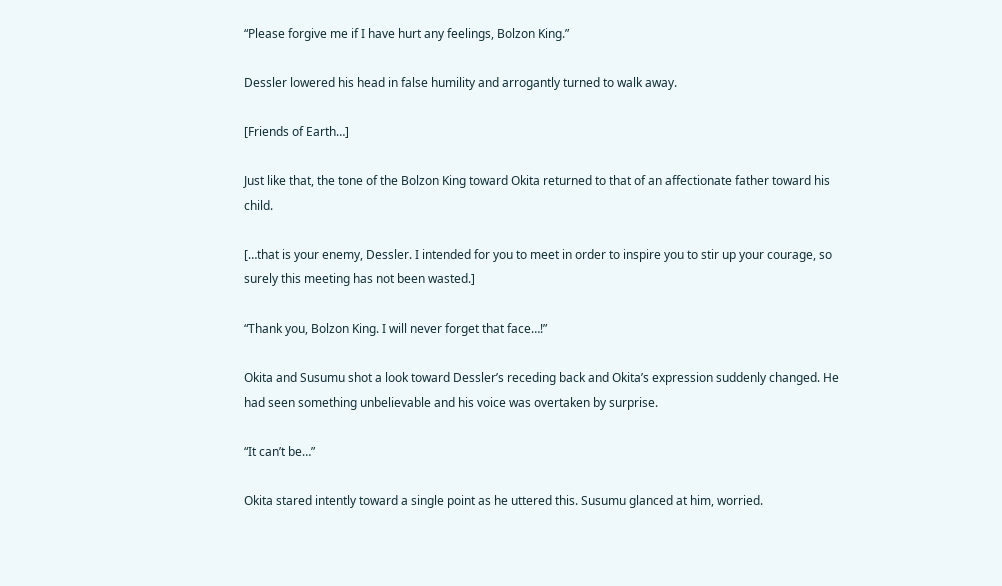“Please forgive me if I have hurt any feelings, Bolzon King.”

Dessler lowered his head in false humility and arrogantly turned to walk away.

[Friends of Earth…]

Just like that, the tone of the Bolzon King toward Okita returned to that of an affectionate father toward his child.

[…that is your enemy, Dessler. I intended for you to meet in order to inspire you to stir up your courage, so surely this meeting has not been wasted.]

“Thank you, Bolzon King. I will never forget that face…!”

Okita and Susumu shot a look toward Dessler’s receding back and Okita’s expression suddenly changed. He had seen something unbelievable and his voice was overtaken by surprise.

“It can’t be…”

Okita stared intently toward a single point as he uttered this. Susumu glanced at him, worried.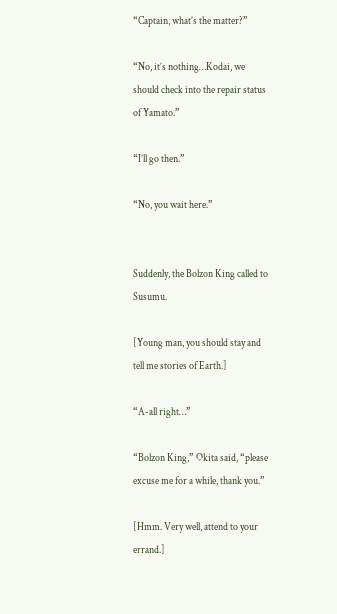“Captain, what’s the matter?”

“No, it’s nothing…Kodai, we should check into the repair status of Yamato.”

“I’ll go then.”

“No, you wait here.”


Suddenly, the Bolzon King called to Susumu.

[Young man, you should stay and tell me stories of Earth.]

“A-all right…”

“Bolzon King,” Okita said, “please excuse me for a while, thank you.”

[Hmm. Very well, attend to your errand.]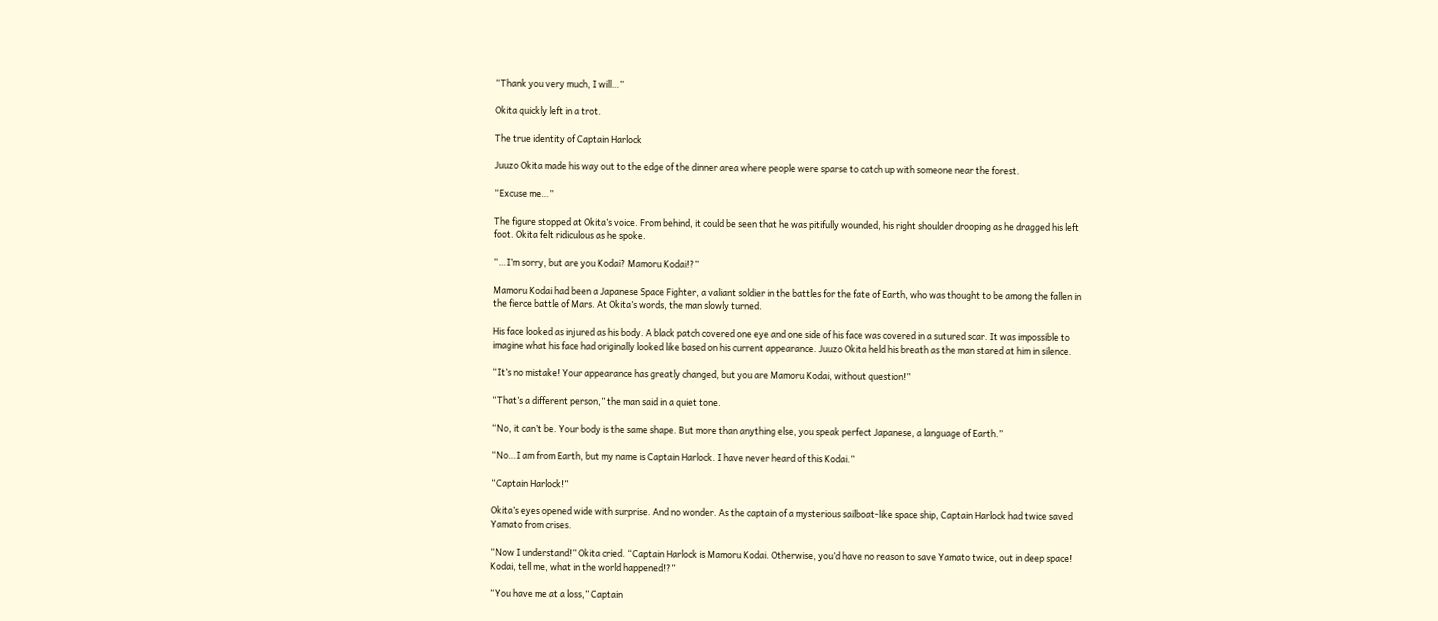“Thank you very much, I will…”

Okita quickly left in a trot.

The true identity of Captain Harlock

Juuzo Okita made his way out to the edge of the dinner area where people were sparse to catch up with someone near the forest.

“Excuse me…”

The figure stopped at Okita’s voice. From behind, it could be seen that he was pitifully wounded, his right shoulder drooping as he dragged his left foot. Okita felt ridiculous as he spoke.

“…I’m sorry, but are you Kodai? Mamoru Kodai!?”

Mamoru Kodai had been a Japanese Space Fighter, a valiant soldier in the battles for the fate of Earth, who was thought to be among the fallen in the fierce battle of Mars. At Okita’s words, the man slowly turned.

His face looked as injured as his body. A black patch covered one eye and one side of his face was covered in a sutured scar. It was impossible to imagine what his face had originally looked like based on his current appearance. Juuzo Okita held his breath as the man stared at him in silence.

“It’s no mistake! Your appearance has greatly changed, but you are Mamoru Kodai, without question!”

“That’s a different person,” the man said in a quiet tone.

“No, it can’t be. Your body is the same shape. But more than anything else, you speak perfect Japanese, a language of Earth.”

“No…I am from Earth, but my name is Captain Harlock. I have never heard of this Kodai.”

“Captain Harlock!”

Okita’s eyes opened wide with surprise. And no wonder. As the captain of a mysterious sailboat-like space ship, Captain Harlock had twice saved Yamato from crises.

“Now I understand!” Okita cried. “Captain Harlock is Mamoru Kodai. Otherwise, you’d have no reason to save Yamato twice, out in deep space! Kodai, tell me, what in the world happened!?”

“You have me at a loss,” Captain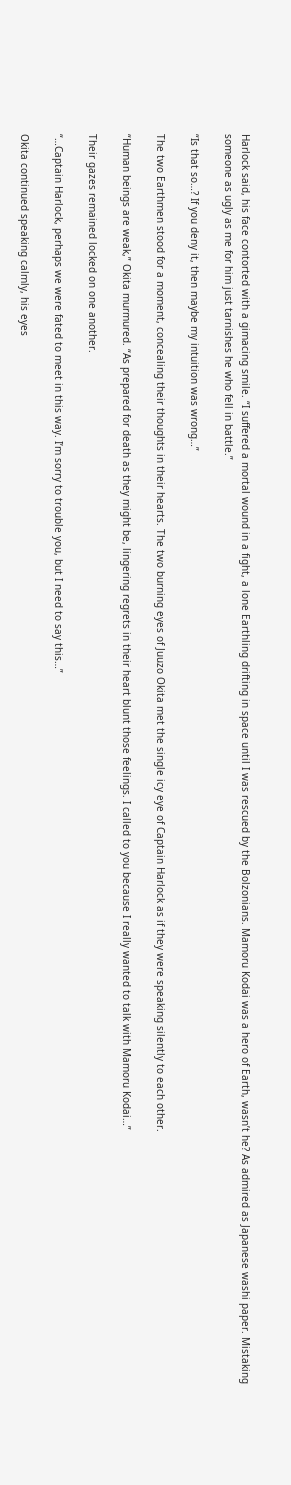Harlock said, his face contorted with a gimacing smile. “I suffered a mortal wound in a fight, a lone Earthling drifting in space until I was rescued by the Bolzonians. Mamoru Kodai was a hero of Earth, wasn’t he? As admired as Japanese washi paper. Mistaking someone as ugly as me for him just tarnishes he who fell in battle.”

“Is that so…? If you deny it, then maybe my intuition was wrong…”

The two Earthmen stood for a moment, concealing their thoughts in their hearts. The two burning eyes of Juuzo Okita met the single icy eye of Captain Harlock as if they were speaking silently to each other.

“Human beings are weak,” Okita murmured. “As prepared for death as they might be, lingering regrets in their heart blunt those feelings. I called to you because I really wanted to talk with Mamoru Kodai…”

Their gazes remained locked on one another.

“…Captain Harlock, perhaps we were fated to meet in this way. I’m sorry to trouble you, but I need to say this…”

Okita continued speaking calmly, his eyes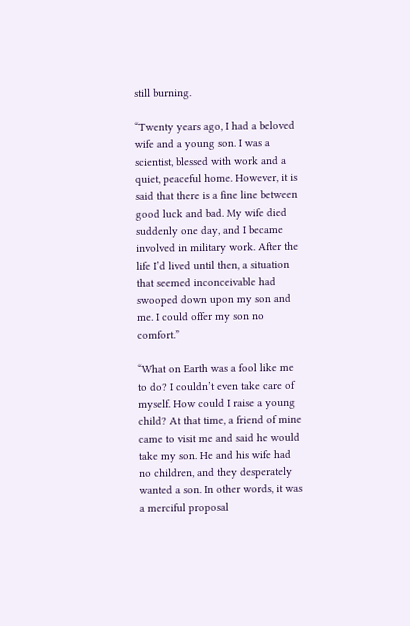still burning.

“Twenty years ago, I had a beloved wife and a young son. I was a scientist, blessed with work and a quiet, peaceful home. However, it is said that there is a fine line between good luck and bad. My wife died suddenly one day, and I became involved in military work. After the life I’d lived until then, a situation that seemed inconceivable had swooped down upon my son and me. I could offer my son no comfort.”

“What on Earth was a fool like me to do? I couldn’t even take care of myself. How could I raise a young child? At that time, a friend of mine came to visit me and said he would take my son. He and his wife had no children, and they desperately wanted a son. In other words, it was a merciful proposal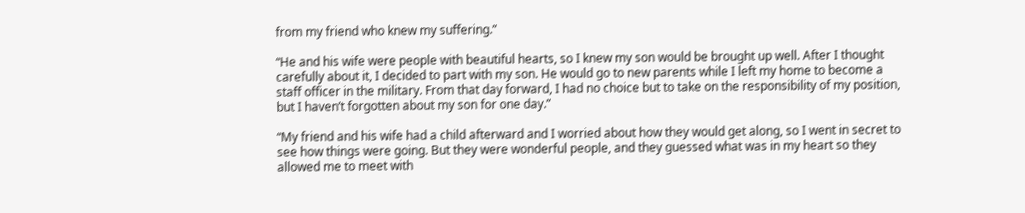from my friend who knew my suffering.”

“He and his wife were people with beautiful hearts, so I knew my son would be brought up well. After I thought carefully about it, I decided to part with my son. He would go to new parents while I left my home to become a staff officer in the military. From that day forward, I had no choice but to take on the responsibility of my position, but I haven’t forgotten about my son for one day.”

“My friend and his wife had a child afterward and I worried about how they would get along, so I went in secret to see how things were going. But they were wonderful people, and they guessed what was in my heart so they allowed me to meet with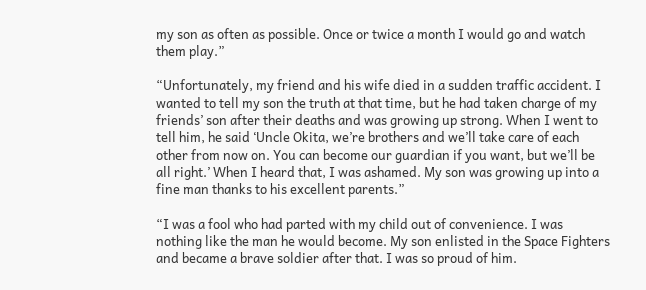my son as often as possible. Once or twice a month I would go and watch them play.”

“Unfortunately, my friend and his wife died in a sudden traffic accident. I wanted to tell my son the truth at that time, but he had taken charge of my friends’ son after their deaths and was growing up strong. When I went to tell him, he said ‘Uncle Okita, we’re brothers and we’ll take care of each other from now on. You can become our guardian if you want, but we’ll be all right.’ When I heard that, I was ashamed. My son was growing up into a fine man thanks to his excellent parents.”

“I was a fool who had parted with my child out of convenience. I was nothing like the man he would become. My son enlisted in the Space Fighters and became a brave soldier after that. I was so proud of him.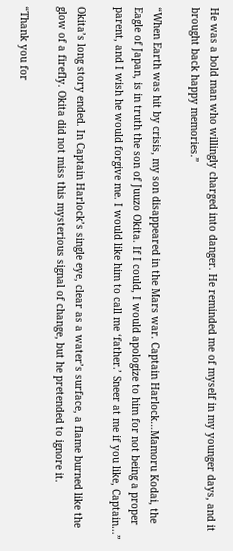He was a bold man who willingly charged into danger. He reminded me of myself in my younger days, and it brought back happy memories.”

“When Earth was hit by crisis, my son disappeared in the Mars war. Captain Harlock…Mamoru Kodai, the Eagle of Japan, is in truth the son of Juuzo Okita. If I could, I would apologize to him for not being a proper parent, and I wish he would forgive me. I would like him to call me ‘father.’ Sneer at me if you like, Captain…”

Okita’s long story ended. In Captain Harlock’s single eye, clear as a water’s surface, a flame burned like the glow of a firefly. Okita did not miss this mysterious signal of change, but he pretended to ignore it.

“Thank you for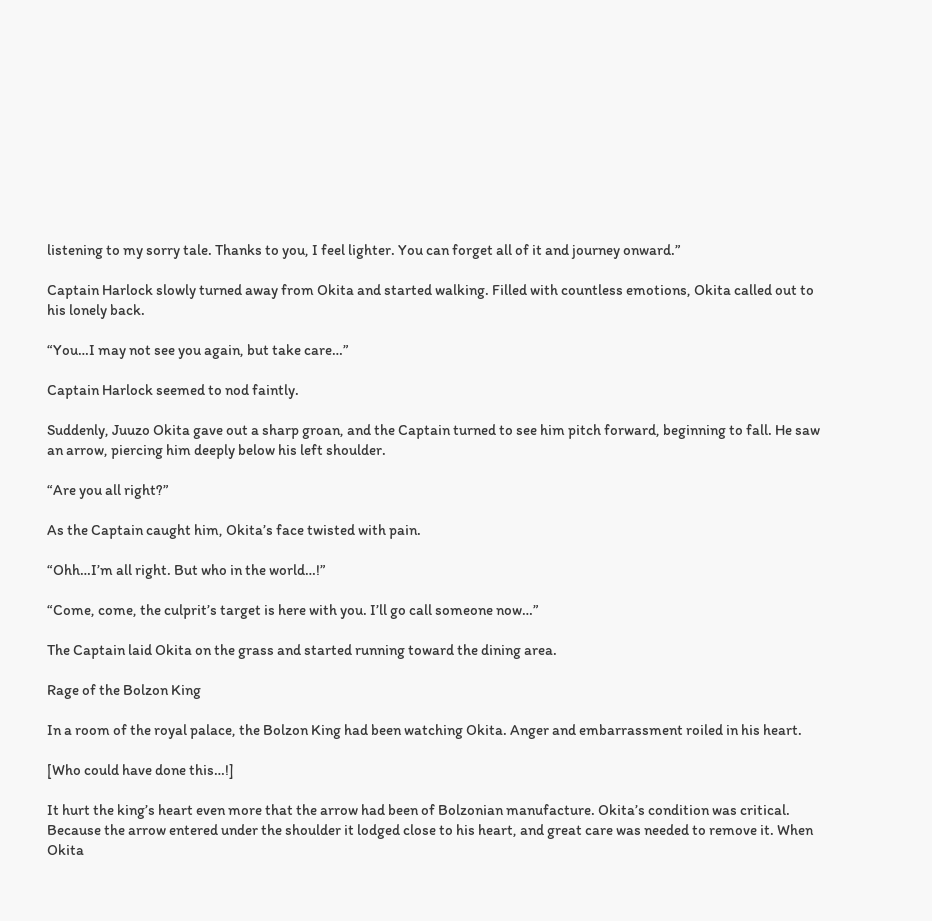listening to my sorry tale. Thanks to you, I feel lighter. You can forget all of it and journey onward.”

Captain Harlock slowly turned away from Okita and started walking. Filled with countless emotions, Okita called out to his lonely back.

“You…I may not see you again, but take care…”

Captain Harlock seemed to nod faintly.

Suddenly, Juuzo Okita gave out a sharp groan, and the Captain turned to see him pitch forward, beginning to fall. He saw an arrow, piercing him deeply below his left shoulder.

“Are you all right?”

As the Captain caught him, Okita’s face twisted with pain.

“Ohh…I’m all right. But who in the world…!”

“Come, come, the culprit’s target is here with you. I’ll go call someone now…”

The Captain laid Okita on the grass and started running toward the dining area.

Rage of the Bolzon King

In a room of the royal palace, the Bolzon King had been watching Okita. Anger and embarrassment roiled in his heart.

[Who could have done this…!]

It hurt the king’s heart even more that the arrow had been of Bolzonian manufacture. Okita’s condition was critical. Because the arrow entered under the shoulder it lodged close to his heart, and great care was needed to remove it. When Okita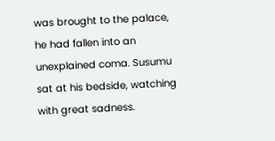was brought to the palace, he had fallen into an unexplained coma. Susumu sat at his bedside, watching with great sadness.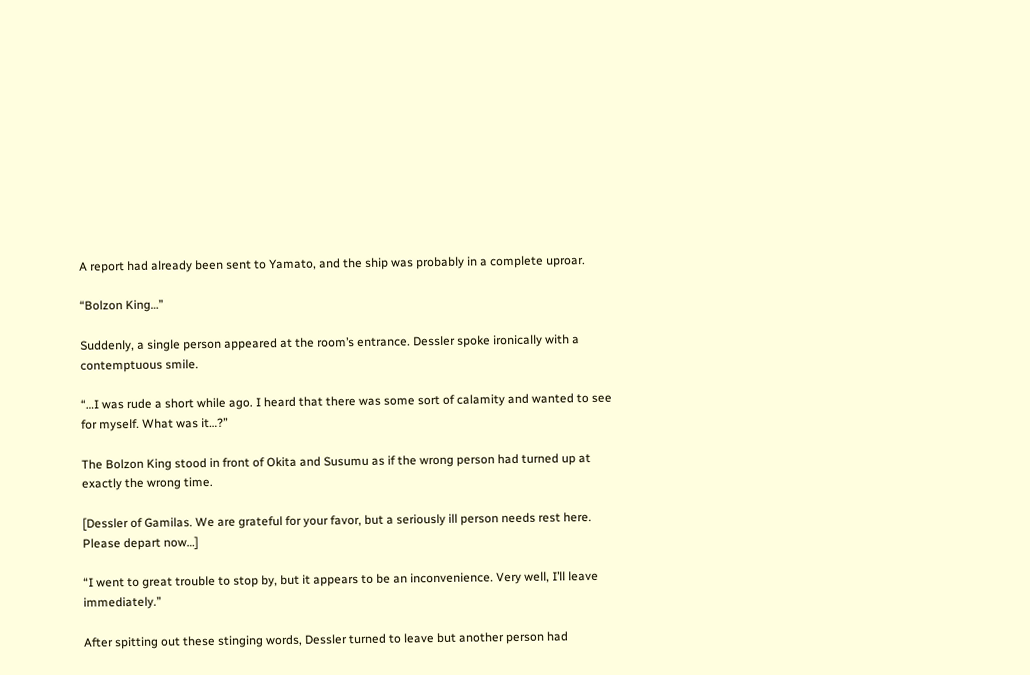A report had already been sent to Yamato, and the ship was probably in a complete uproar.

“Bolzon King…”

Suddenly, a single person appeared at the room’s entrance. Dessler spoke ironically with a contemptuous smile.

“…I was rude a short while ago. I heard that there was some sort of calamity and wanted to see for myself. What was it…?”

The Bolzon King stood in front of Okita and Susumu as if the wrong person had turned up at exactly the wrong time.

[Dessler of Gamilas. We are grateful for your favor, but a seriously ill person needs rest here. Please depart now…]

“I went to great trouble to stop by, but it appears to be an inconvenience. Very well, I’ll leave immediately.”

After spitting out these stinging words, Dessler turned to leave but another person had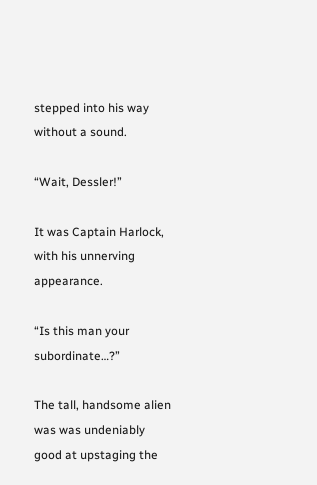stepped into his way without a sound.

“Wait, Dessler!”

It was Captain Harlock, with his unnerving appearance.

“Is this man your subordinate…?”

The tall, handsome alien was was undeniably good at upstaging the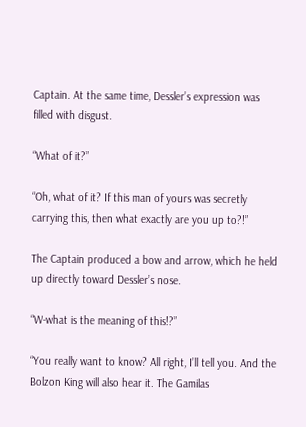Captain. At the same time, Dessler’s expression was filled with disgust.

“What of it?”

“Oh, what of it? If this man of yours was secretly carrying this, then what exactly are you up to?!”

The Captain produced a bow and arrow, which he held up directly toward Dessler’s nose.

“W-what is the meaning of this!?”

“You really want to know? All right, I’ll tell you. And the Bolzon King will also hear it. The Gamilas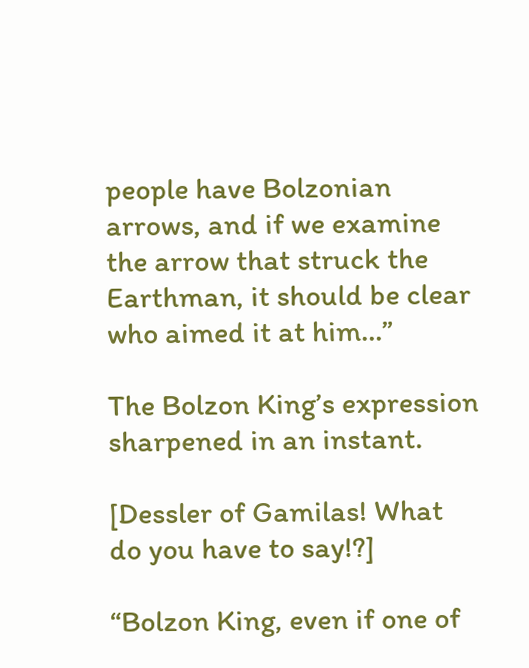people have Bolzonian arrows, and if we examine the arrow that struck the Earthman, it should be clear who aimed it at him…”

The Bolzon King’s expression sharpened in an instant.

[Dessler of Gamilas! What do you have to say!?]

“Bolzon King, even if one of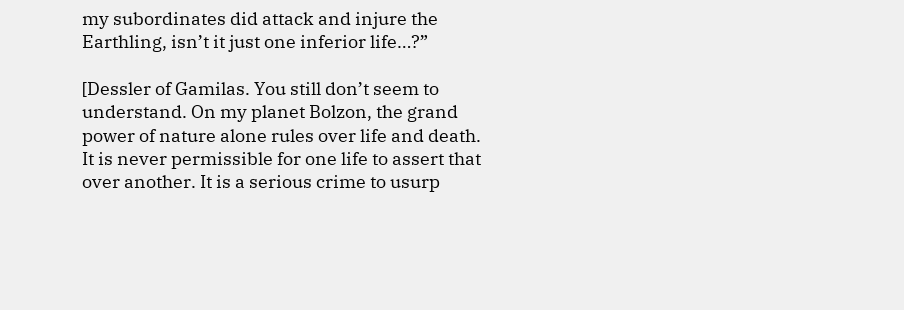my subordinates did attack and injure the Earthling, isn’t it just one inferior life…?”

[Dessler of Gamilas. You still don’t seem to understand. On my planet Bolzon, the grand power of nature alone rules over life and death. It is never permissible for one life to assert that over another. It is a serious crime to usurp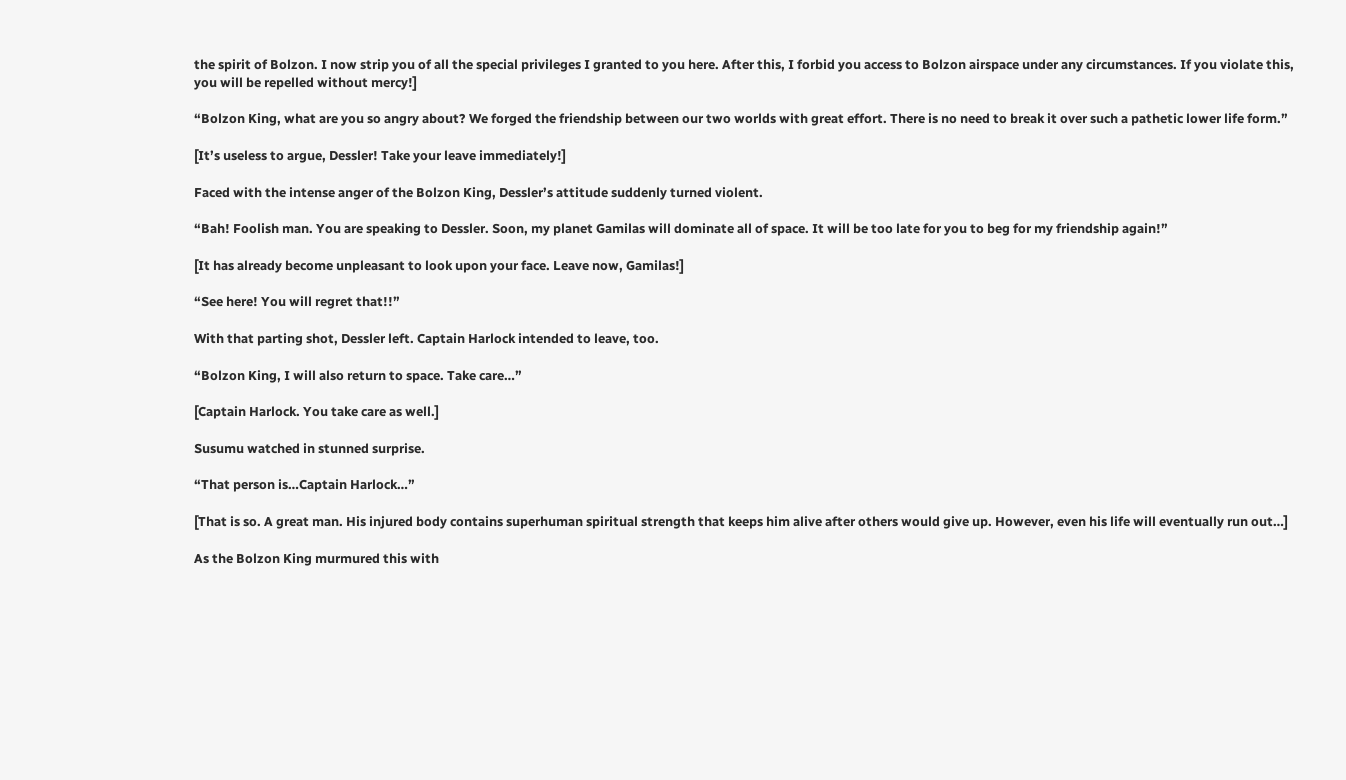the spirit of Bolzon. I now strip you of all the special privileges I granted to you here. After this, I forbid you access to Bolzon airspace under any circumstances. If you violate this, you will be repelled without mercy!]

“Bolzon King, what are you so angry about? We forged the friendship between our two worlds with great effort. There is no need to break it over such a pathetic lower life form.”

[It’s useless to argue, Dessler! Take your leave immediately!]

Faced with the intense anger of the Bolzon King, Dessler’s attitude suddenly turned violent.

“Bah! Foolish man. You are speaking to Dessler. Soon, my planet Gamilas will dominate all of space. It will be too late for you to beg for my friendship again!”

[It has already become unpleasant to look upon your face. Leave now, Gamilas!]

“See here! You will regret that!!”

With that parting shot, Dessler left. Captain Harlock intended to leave, too.

“Bolzon King, I will also return to space. Take care…”

[Captain Harlock. You take care as well.]

Susumu watched in stunned surprise.

“That person is…Captain Harlock…”

[That is so. A great man. His injured body contains superhuman spiritual strength that keeps him alive after others would give up. However, even his life will eventually run out…]

As the Bolzon King murmured this with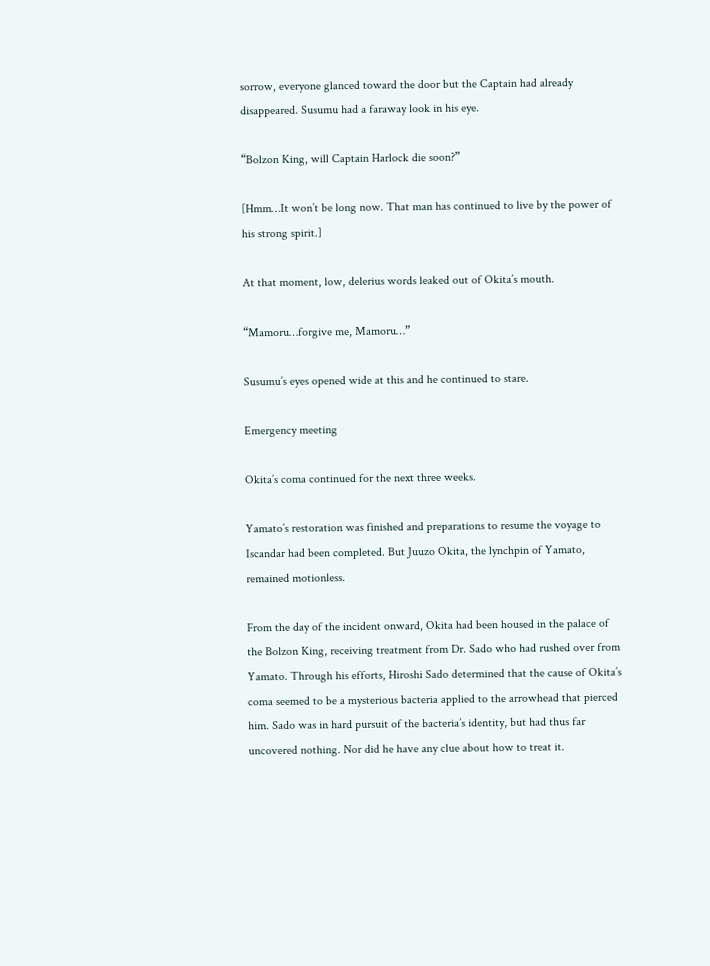sorrow, everyone glanced toward the door but the Captain had already disappeared. Susumu had a faraway look in his eye.

“Bolzon King, will Captain Harlock die soon?”

[Hmm…It won’t be long now. That man has continued to live by the power of his strong spirit.]

At that moment, low, delerius words leaked out of Okita’s mouth.

“Mamoru…forgive me, Mamoru…”

Susumu’s eyes opened wide at this and he continued to stare.

Emergency meeting

Okita’s coma continued for the next three weeks.

Yamato’s restoration was finished and preparations to resume the voyage to Iscandar had been completed. But Juuzo Okita, the lynchpin of Yamato, remained motionless.

From the day of the incident onward, Okita had been housed in the palace of the Bolzon King, receiving treatment from Dr. Sado who had rushed over from Yamato. Through his efforts, Hiroshi Sado determined that the cause of Okita’s coma seemed to be a mysterious bacteria applied to the arrowhead that pierced him. Sado was in hard pursuit of the bacteria’s identity, but had thus far uncovered nothing. Nor did he have any clue about how to treat it.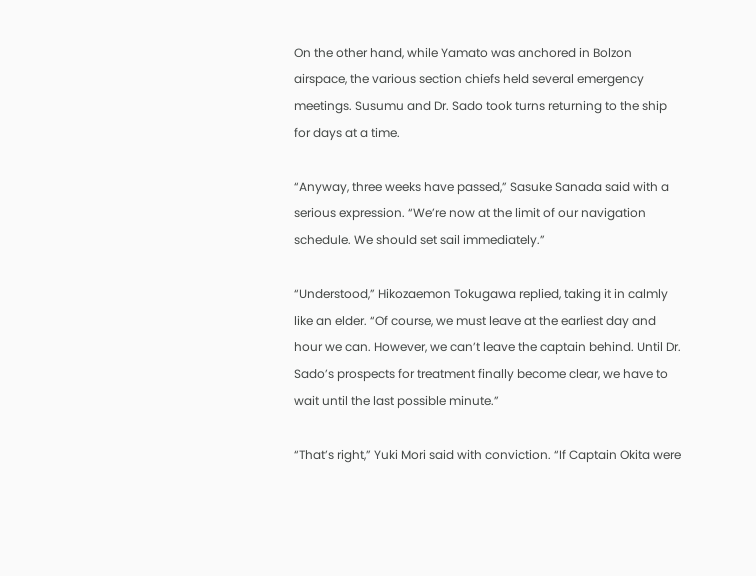On the other hand, while Yamato was anchored in Bolzon airspace, the various section chiefs held several emergency meetings. Susumu and Dr. Sado took turns returning to the ship for days at a time.

“Anyway, three weeks have passed,” Sasuke Sanada said with a serious expression. “We’re now at the limit of our navigation schedule. We should set sail immediately.”

“Understood,” Hikozaemon Tokugawa replied, taking it in calmly like an elder. “Of course, we must leave at the earliest day and hour we can. However, we can’t leave the captain behind. Until Dr. Sado’s prospects for treatment finally become clear, we have to wait until the last possible minute.”

“That’s right,” Yuki Mori said with conviction. “If Captain Okita were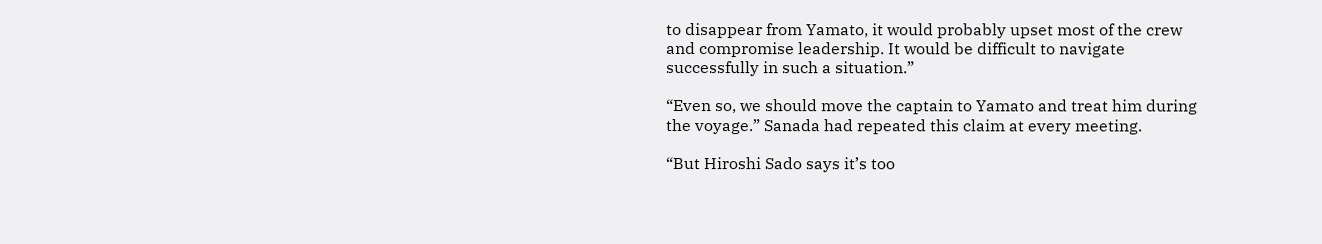to disappear from Yamato, it would probably upset most of the crew and compromise leadership. It would be difficult to navigate successfully in such a situation.”

“Even so, we should move the captain to Yamato and treat him during the voyage.” Sanada had repeated this claim at every meeting.

“But Hiroshi Sado says it’s too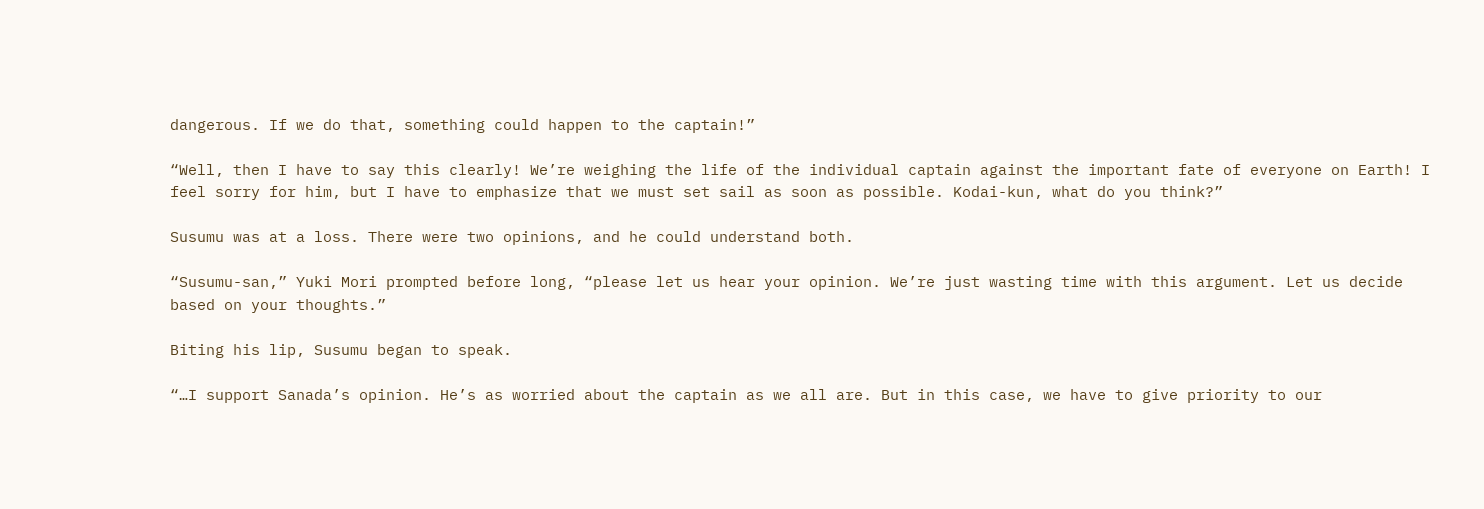dangerous. If we do that, something could happen to the captain!”

“Well, then I have to say this clearly! We’re weighing the life of the individual captain against the important fate of everyone on Earth! I feel sorry for him, but I have to emphasize that we must set sail as soon as possible. Kodai-kun, what do you think?”

Susumu was at a loss. There were two opinions, and he could understand both.

“Susumu-san,” Yuki Mori prompted before long, “please let us hear your opinion. We’re just wasting time with this argument. Let us decide based on your thoughts.”

Biting his lip, Susumu began to speak.

“…I support Sanada’s opinion. He’s as worried about the captain as we all are. But in this case, we have to give priority to our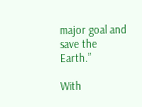major goal and save the Earth.”

With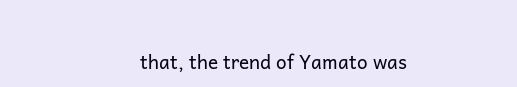that, the trend of Yamato was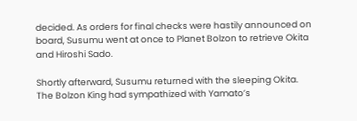decided. As orders for final checks were hastily announced on board, Susumu went at once to Planet Bolzon to retrieve Okita and Hiroshi Sado.

Shortly afterward, Susumu returned with the sleeping Okita. The Bolzon King had sympathized with Yamato’s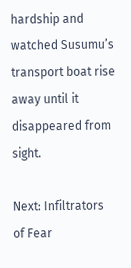hardship and watched Susumu’s transport boat rise away until it disappeared from sight.

Next: Infiltrators of Fear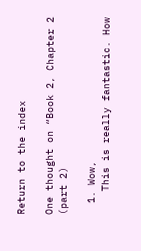Return to the index

One thought on “Book 2, Chapter 2 (part 2)

  1. Wow,
    This is really fantastic. How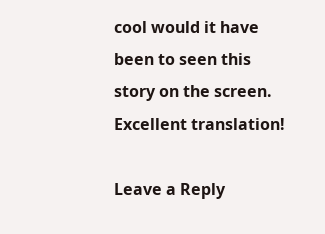cool would it have been to seen this story on the screen. Excellent translation!

Leave a Reply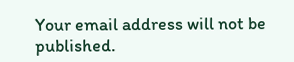Your email address will not be published.